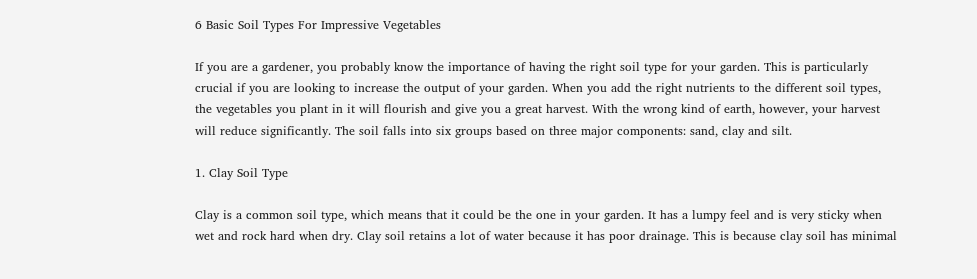6 Basic Soil Types For Impressive Vegetables

If you are a gardener, you probably know the importance of having the right soil type for your garden. This is particularly crucial if you are looking to increase the output of your garden. When you add the right nutrients to the different soil types, the vegetables you plant in it will flourish and give you a great harvest. With the wrong kind of earth, however, your harvest will reduce significantly. The soil falls into six groups based on three major components: sand, clay and silt.

1. Clay Soil Type

Clay is a common soil type, which means that it could be the one in your garden. It has a lumpy feel and is very sticky when wet and rock hard when dry. Clay soil retains a lot of water because it has poor drainage. This is because clay soil has minimal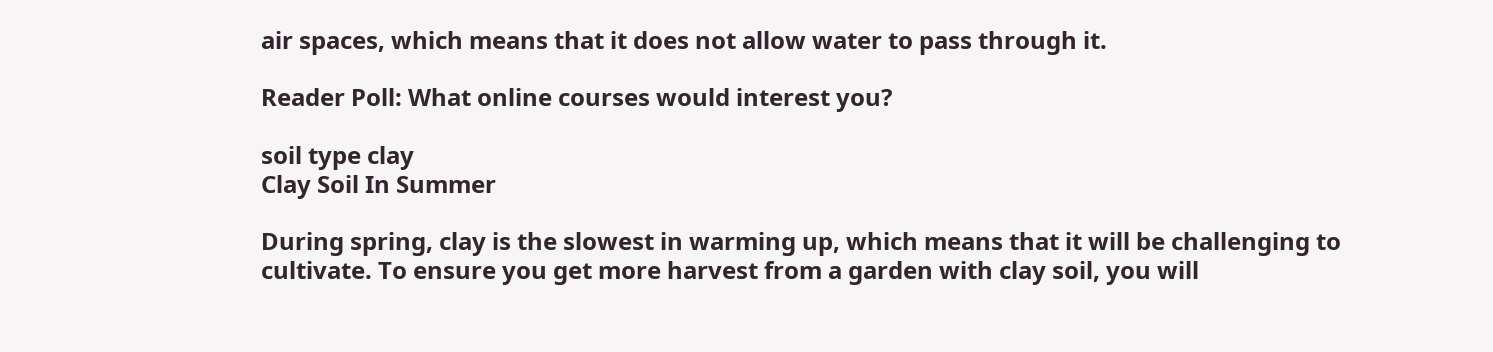air spaces, which means that it does not allow water to pass through it.

Reader Poll: What online courses would interest you?

soil type clay
Clay Soil In Summer

During spring, clay is the slowest in warming up, which means that it will be challenging to cultivate. To ensure you get more harvest from a garden with clay soil, you will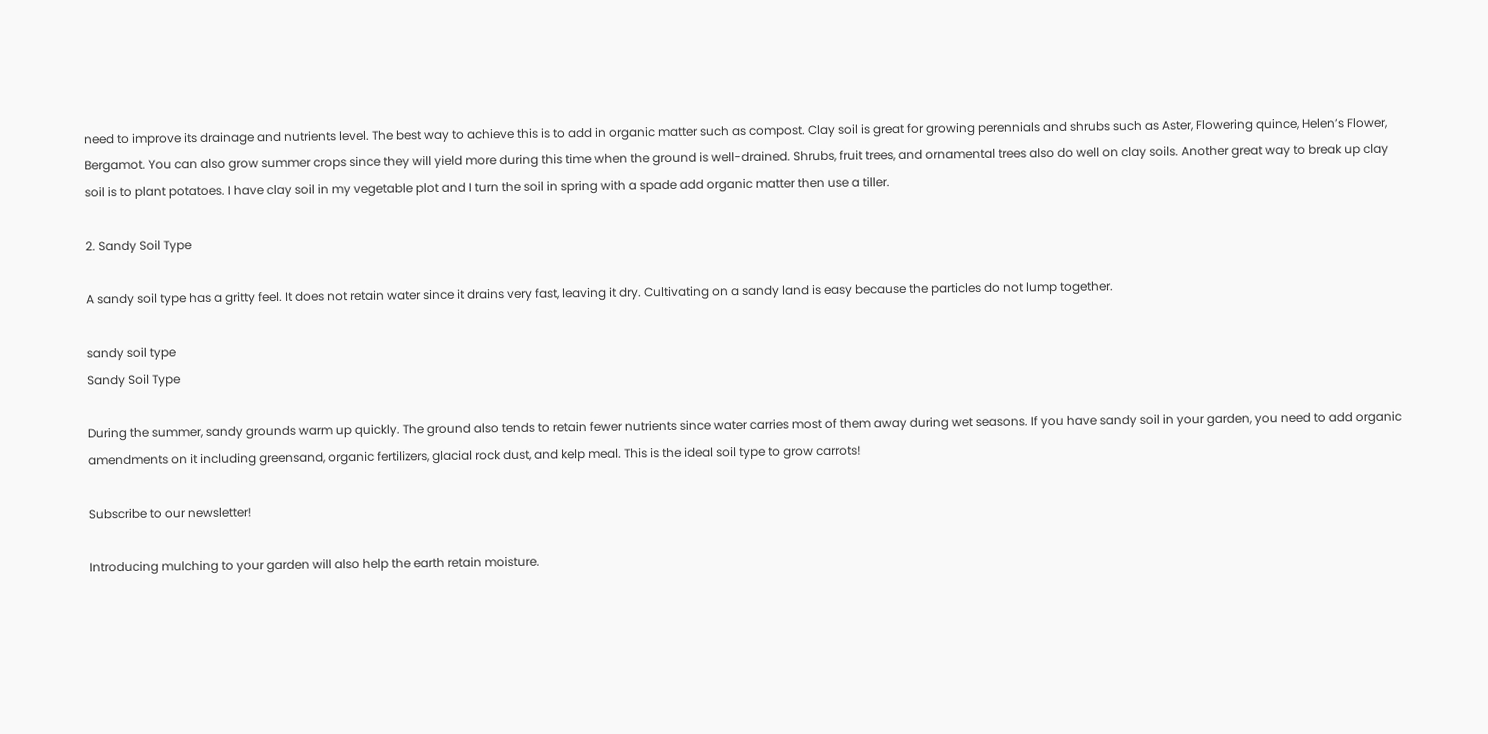need to improve its drainage and nutrients level. The best way to achieve this is to add in organic matter such as compost. Clay soil is great for growing perennials and shrubs such as Aster, Flowering quince, Helen’s Flower, Bergamot. You can also grow summer crops since they will yield more during this time when the ground is well-drained. Shrubs, fruit trees, and ornamental trees also do well on clay soils. Another great way to break up clay soil is to plant potatoes. I have clay soil in my vegetable plot and I turn the soil in spring with a spade add organic matter then use a tiller.

2. Sandy Soil Type

A sandy soil type has a gritty feel. It does not retain water since it drains very fast, leaving it dry. Cultivating on a sandy land is easy because the particles do not lump together.

sandy soil type
Sandy Soil Type

During the summer, sandy grounds warm up quickly. The ground also tends to retain fewer nutrients since water carries most of them away during wet seasons. If you have sandy soil in your garden, you need to add organic amendments on it including greensand, organic fertilizers, glacial rock dust, and kelp meal. This is the ideal soil type to grow carrots!

Subscribe to our newsletter!

Introducing mulching to your garden will also help the earth retain moisture.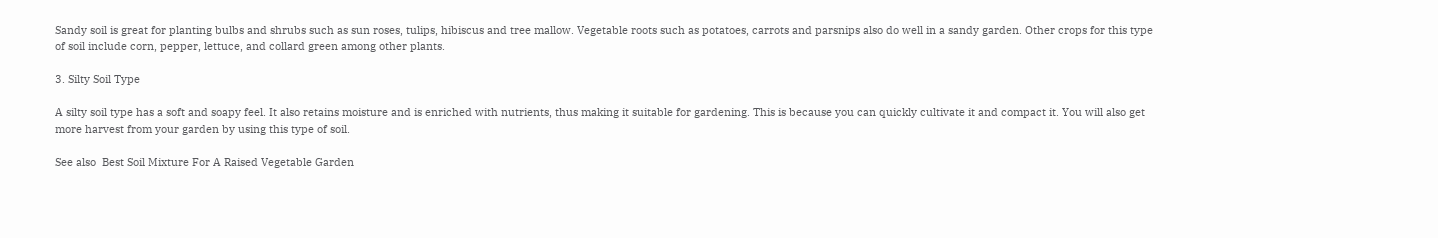Sandy soil is great for planting bulbs and shrubs such as sun roses, tulips, hibiscus and tree mallow. Vegetable roots such as potatoes, carrots and parsnips also do well in a sandy garden. Other crops for this type of soil include corn, pepper, lettuce, and collard green among other plants.

3. Silty Soil Type

A silty soil type has a soft and soapy feel. It also retains moisture and is enriched with nutrients, thus making it suitable for gardening. This is because you can quickly cultivate it and compact it. You will also get more harvest from your garden by using this type of soil.

See also  Best Soil Mixture For A Raised Vegetable Garden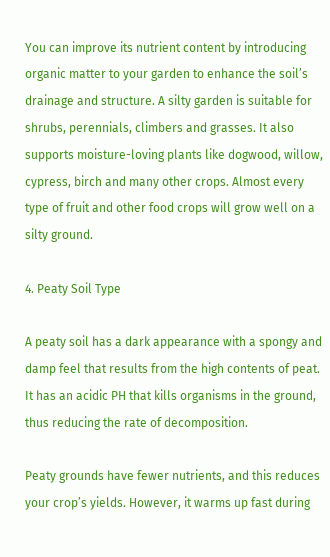You can improve its nutrient content by introducing organic matter to your garden to enhance the soil’s drainage and structure. A silty garden is suitable for shrubs, perennials, climbers and grasses. It also supports moisture-loving plants like dogwood, willow, cypress, birch and many other crops. Almost every type of fruit and other food crops will grow well on a silty ground.

4. Peaty Soil Type

A peaty soil has a dark appearance with a spongy and damp feel that results from the high contents of peat. It has an acidic PH that kills organisms in the ground, thus reducing the rate of decomposition.

Peaty grounds have fewer nutrients, and this reduces your crop’s yields. However, it warms up fast during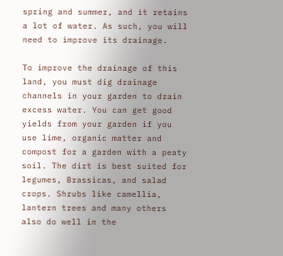spring and summer, and it retains a lot of water. As such, you will need to improve its drainage.

To improve the drainage of this land, you must dig drainage channels in your garden to drain excess water. You can get good yields from your garden if you use lime, organic matter and compost for a garden with a peaty soil. The dirt is best suited for legumes, Brassicas, and salad crops. Shrubs like camellia, lantern trees and many others also do well in the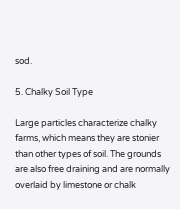sod.

5. Chalky Soil Type

Large particles characterize chalky farms, which means they are stonier than other types of soil. The grounds are also free draining and are normally overlaid by limestone or chalk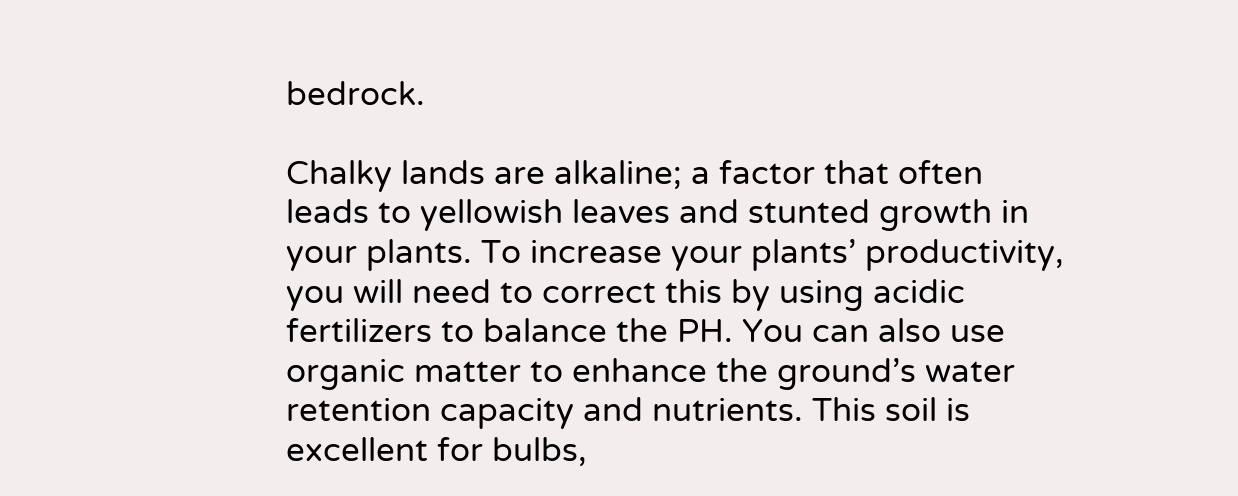bedrock.

Chalky lands are alkaline; a factor that often leads to yellowish leaves and stunted growth in your plants. To increase your plants’ productivity, you will need to correct this by using acidic fertilizers to balance the PH. You can also use organic matter to enhance the ground’s water retention capacity and nutrients. This soil is excellent for bulbs,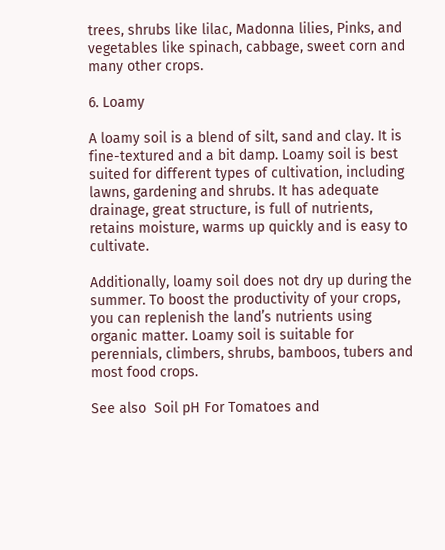trees, shrubs like lilac, Madonna lilies, Pinks, and vegetables like spinach, cabbage, sweet corn and many other crops.

6. Loamy

A loamy soil is a blend of silt, sand and clay. It is fine-textured and a bit damp. Loamy soil is best suited for different types of cultivation, including lawns, gardening and shrubs. It has adequate drainage, great structure, is full of nutrients, retains moisture, warms up quickly and is easy to cultivate.

Additionally, loamy soil does not dry up during the summer. To boost the productivity of your crops, you can replenish the land’s nutrients using organic matter. Loamy soil is suitable for perennials, climbers, shrubs, bamboos, tubers and most food crops.

See also  Soil pH For Tomatoes and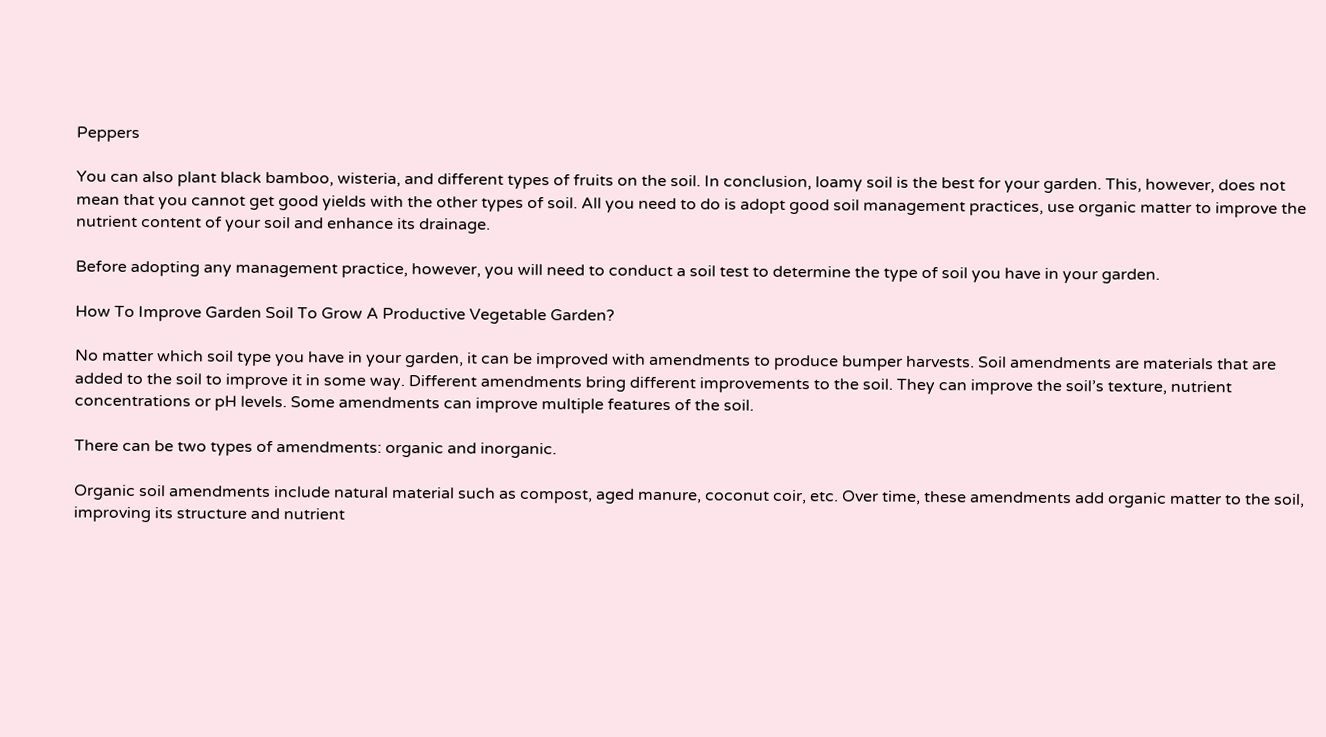Peppers

You can also plant black bamboo, wisteria, and different types of fruits on the soil. In conclusion, loamy soil is the best for your garden. This, however, does not mean that you cannot get good yields with the other types of soil. All you need to do is adopt good soil management practices, use organic matter to improve the nutrient content of your soil and enhance its drainage.

Before adopting any management practice, however, you will need to conduct a soil test to determine the type of soil you have in your garden.

How To Improve Garden Soil To Grow A Productive Vegetable Garden?

No matter which soil type you have in your garden, it can be improved with amendments to produce bumper harvests. Soil amendments are materials that are added to the soil to improve it in some way. Different amendments bring different improvements to the soil. They can improve the soil’s texture, nutrient concentrations or pH levels. Some amendments can improve multiple features of the soil.

There can be two types of amendments: organic and inorganic.

Organic soil amendments include natural material such as compost, aged manure, coconut coir, etc. Over time, these amendments add organic matter to the soil, improving its structure and nutrient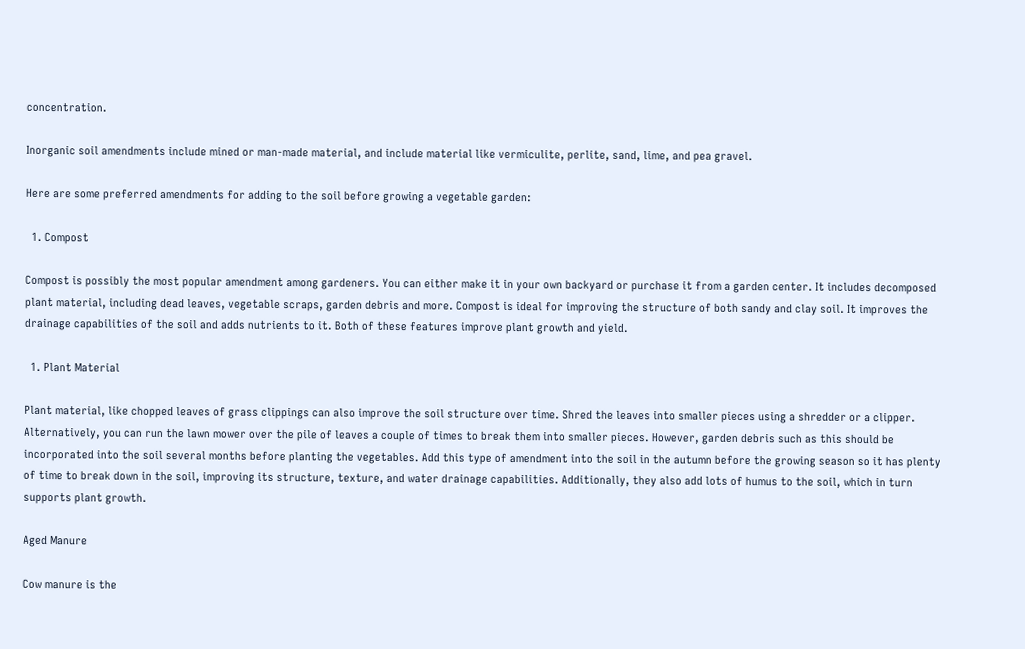concentration.

Inorganic soil amendments include mined or man-made material, and include material like vermiculite, perlite, sand, lime, and pea gravel.

Here are some preferred amendments for adding to the soil before growing a vegetable garden:

  1. Compost

Compost is possibly the most popular amendment among gardeners. You can either make it in your own backyard or purchase it from a garden center. It includes decomposed plant material, including dead leaves, vegetable scraps, garden debris and more. Compost is ideal for improving the structure of both sandy and clay soil. It improves the drainage capabilities of the soil and adds nutrients to it. Both of these features improve plant growth and yield.

  1. Plant Material

Plant material, like chopped leaves of grass clippings can also improve the soil structure over time. Shred the leaves into smaller pieces using a shredder or a clipper. Alternatively, you can run the lawn mower over the pile of leaves a couple of times to break them into smaller pieces. However, garden debris such as this should be incorporated into the soil several months before planting the vegetables. Add this type of amendment into the soil in the autumn before the growing season so it has plenty of time to break down in the soil, improving its structure, texture, and water drainage capabilities. Additionally, they also add lots of humus to the soil, which in turn supports plant growth.

Aged Manure

Cow manure is the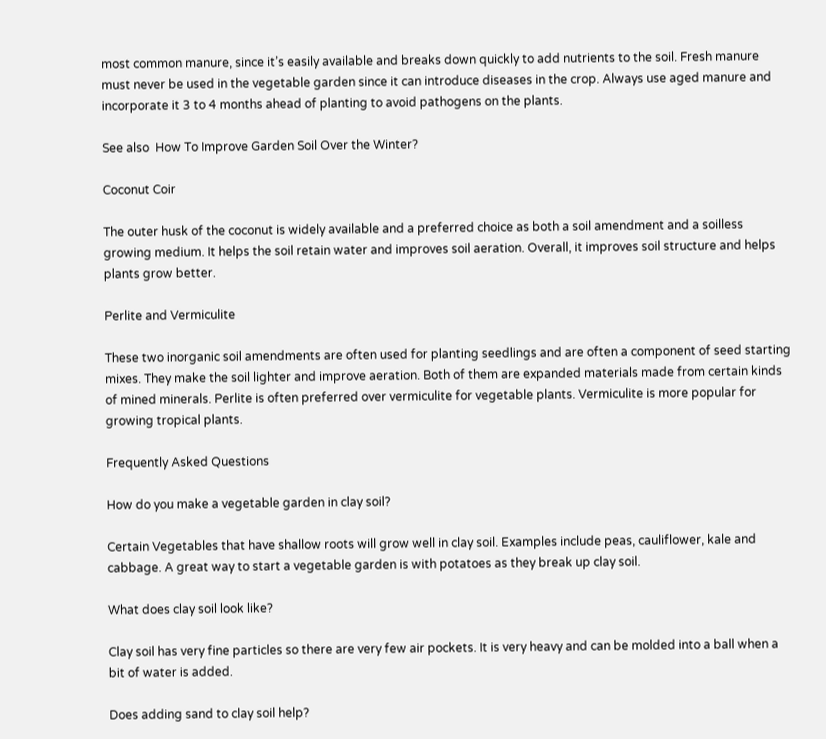most common manure, since it’s easily available and breaks down quickly to add nutrients to the soil. Fresh manure must never be used in the vegetable garden since it can introduce diseases in the crop. Always use aged manure and incorporate it 3 to 4 months ahead of planting to avoid pathogens on the plants.

See also  How To Improve Garden Soil Over the Winter?

Coconut Coir

The outer husk of the coconut is widely available and a preferred choice as both a soil amendment and a soilless growing medium. It helps the soil retain water and improves soil aeration. Overall, it improves soil structure and helps plants grow better.

Perlite and Vermiculite

These two inorganic soil amendments are often used for planting seedlings and are often a component of seed starting mixes. They make the soil lighter and improve aeration. Both of them are expanded materials made from certain kinds of mined minerals. Perlite is often preferred over vermiculite for vegetable plants. Vermiculite is more popular for growing tropical plants.

Frequently Asked Questions

How do you make a vegetable garden in clay soil?

Certain Vegetables that have shallow roots will grow well in clay soil. Examples include peas, cauliflower, kale and cabbage. A great way to start a vegetable garden is with potatoes as they break up clay soil.

What does clay soil look like?

Clay soil has very fine particles so there are very few air pockets. It is very heavy and can be molded into a ball when a bit of water is added.

Does adding sand to clay soil help?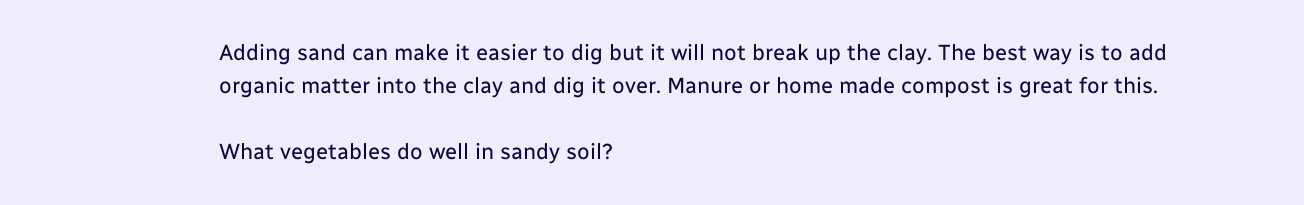Adding sand can make it easier to dig but it will not break up the clay. The best way is to add organic matter into the clay and dig it over. Manure or home made compost is great for this.

What vegetables do well in sandy soil?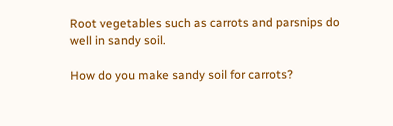Root vegetables such as carrots and parsnips do well in sandy soil.

How do you make sandy soil for carrots?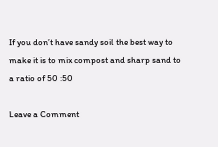If you don’t have sandy soil the best way to make it is to mix compost and sharp sand to a ratio of 50 :50

Leave a Comment